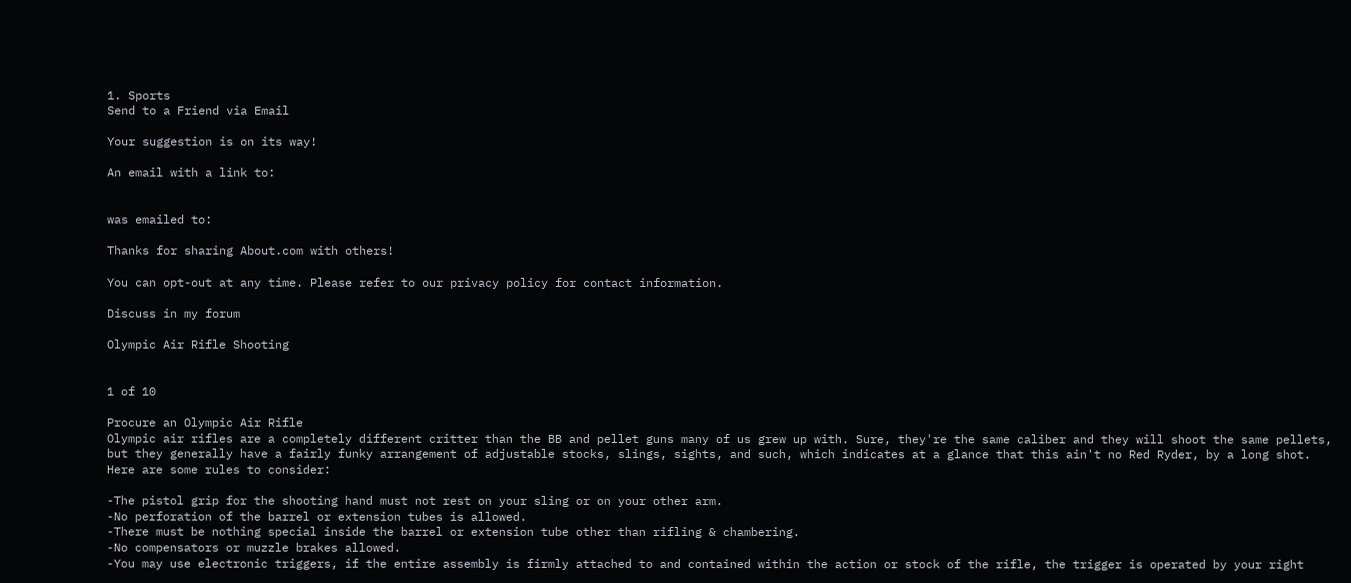1. Sports
Send to a Friend via Email

Your suggestion is on its way!

An email with a link to:


was emailed to:

Thanks for sharing About.com with others!

You can opt-out at any time. Please refer to our privacy policy for contact information.

Discuss in my forum

Olympic Air Rifle Shooting


1 of 10

Procure an Olympic Air Rifle
Olympic air rifles are a completely different critter than the BB and pellet guns many of us grew up with. Sure, they're the same caliber and they will shoot the same pellets, but they generally have a fairly funky arrangement of adjustable stocks, slings, sights, and such, which indicates at a glance that this ain't no Red Ryder, by a long shot. Here are some rules to consider:

-The pistol grip for the shooting hand must not rest on your sling or on your other arm.
-No perforation of the barrel or extension tubes is allowed.
-There must be nothing special inside the barrel or extension tube other than rifling & chambering.
-No compensators or muzzle brakes allowed.
-You may use electronic triggers, if the entire assembly is firmly attached to and contained within the action or stock of the rifle, the trigger is operated by your right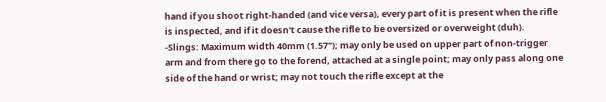hand if you shoot right-handed (and vice versa), every part of it is present when the rifle is inspected, and if it doesn't cause the rifle to be oversized or overweight (duh).
-Slings: Maximum width 40mm (1.57"); may only be used on upper part of non-trigger arm and from there go to the forend, attached at a single point; may only pass along one side of the hand or wrist; may not touch the rifle except at the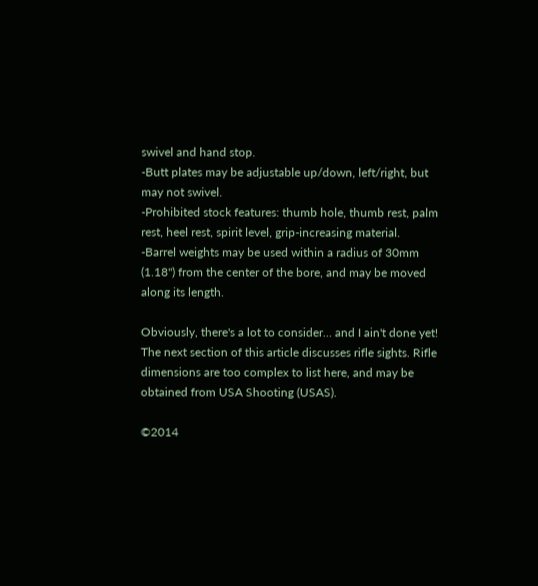swivel and hand stop.
-Butt plates may be adjustable up/down, left/right, but may not swivel.
-Prohibited stock features: thumb hole, thumb rest, palm rest, heel rest, spirit level, grip-increasing material.
-Barrel weights may be used within a radius of 30mm (1.18") from the center of the bore, and may be moved along its length.

Obviously, there's a lot to consider... and I ain't done yet! The next section of this article discusses rifle sights. Rifle dimensions are too complex to list here, and may be obtained from USA Shooting (USAS).

©2014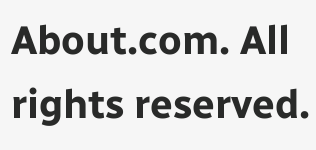About.com. All rights reserved.